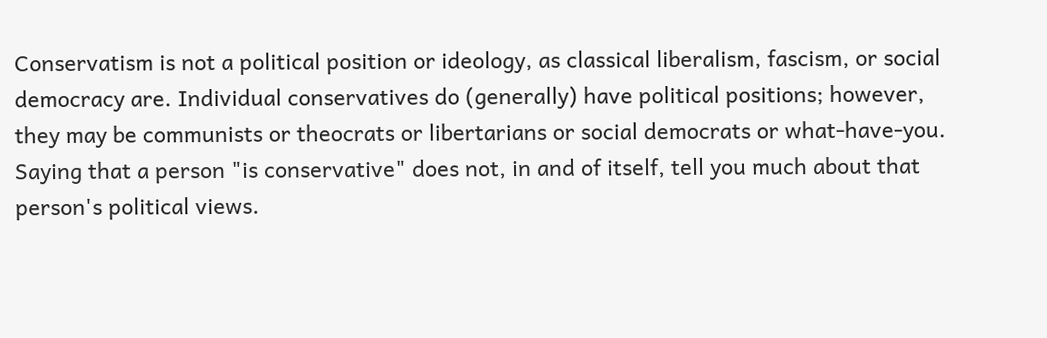Conservatism is not a political position or ideology, as classical liberalism, fascism, or social democracy are. Individual conservatives do (generally) have political positions; however, they may be communists or theocrats or libertarians or social democrats or what-have-you. Saying that a person "is conservative" does not, in and of itself, tell you much about that person's political views.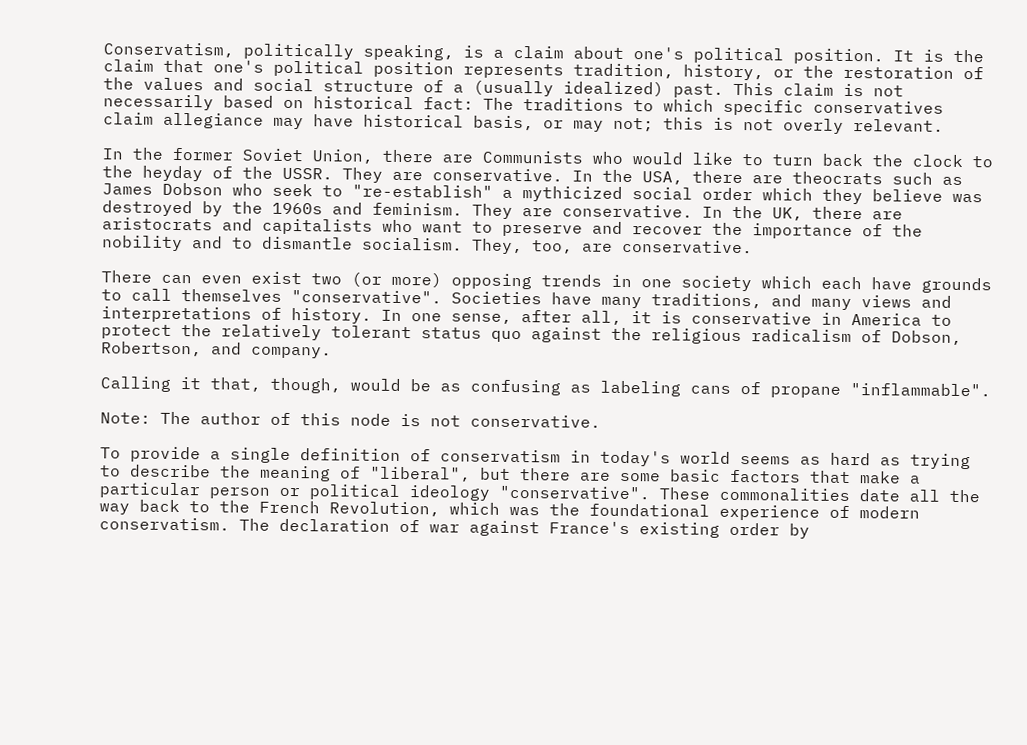Conservatism, politically speaking, is a claim about one's political position. It is the claim that one's political position represents tradition, history, or the restoration of the values and social structure of a (usually idealized) past. This claim is not necessarily based on historical fact: The traditions to which specific conservatives claim allegiance may have historical basis, or may not; this is not overly relevant.

In the former Soviet Union, there are Communists who would like to turn back the clock to the heyday of the USSR. They are conservative. In the USA, there are theocrats such as James Dobson who seek to "re-establish" a mythicized social order which they believe was destroyed by the 1960s and feminism. They are conservative. In the UK, there are aristocrats and capitalists who want to preserve and recover the importance of the nobility and to dismantle socialism. They, too, are conservative.

There can even exist two (or more) opposing trends in one society which each have grounds to call themselves "conservative". Societies have many traditions, and many views and interpretations of history. In one sense, after all, it is conservative in America to protect the relatively tolerant status quo against the religious radicalism of Dobson, Robertson, and company.

Calling it that, though, would be as confusing as labeling cans of propane "inflammable".

Note: The author of this node is not conservative.

To provide a single definition of conservatism in today's world seems as hard as trying to describe the meaning of "liberal", but there are some basic factors that make a particular person or political ideology "conservative". These commonalities date all the way back to the French Revolution, which was the foundational experience of modern conservatism. The declaration of war against France's existing order by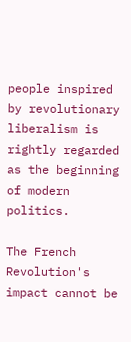people inspired by revolutionary liberalism is rightly regarded as the beginning of modern politics.

The French Revolution's impact cannot be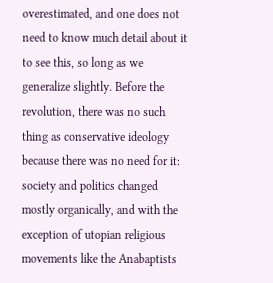overestimated, and one does not need to know much detail about it to see this, so long as we generalize slightly. Before the revolution, there was no such thing as conservative ideology because there was no need for it: society and politics changed mostly organically, and with the exception of utopian religious movements like the Anabaptists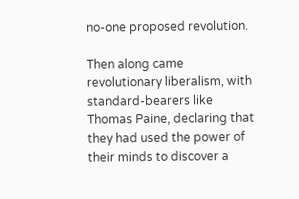no-one proposed revolution.

Then along came revolutionary liberalism, with standard-bearers like Thomas Paine, declaring that they had used the power of their minds to discover a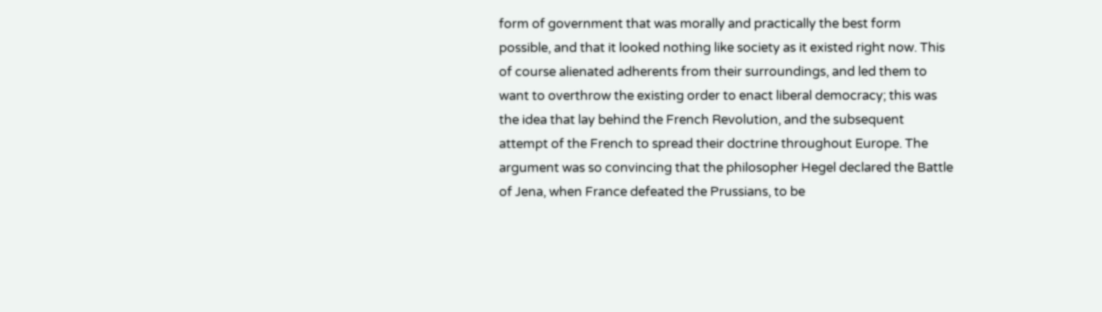form of government that was morally and practically the best form possible, and that it looked nothing like society as it existed right now. This of course alienated adherents from their surroundings, and led them to want to overthrow the existing order to enact liberal democracy; this was the idea that lay behind the French Revolution, and the subsequent attempt of the French to spread their doctrine throughout Europe. The argument was so convincing that the philosopher Hegel declared the Battle of Jena, when France defeated the Prussians, to be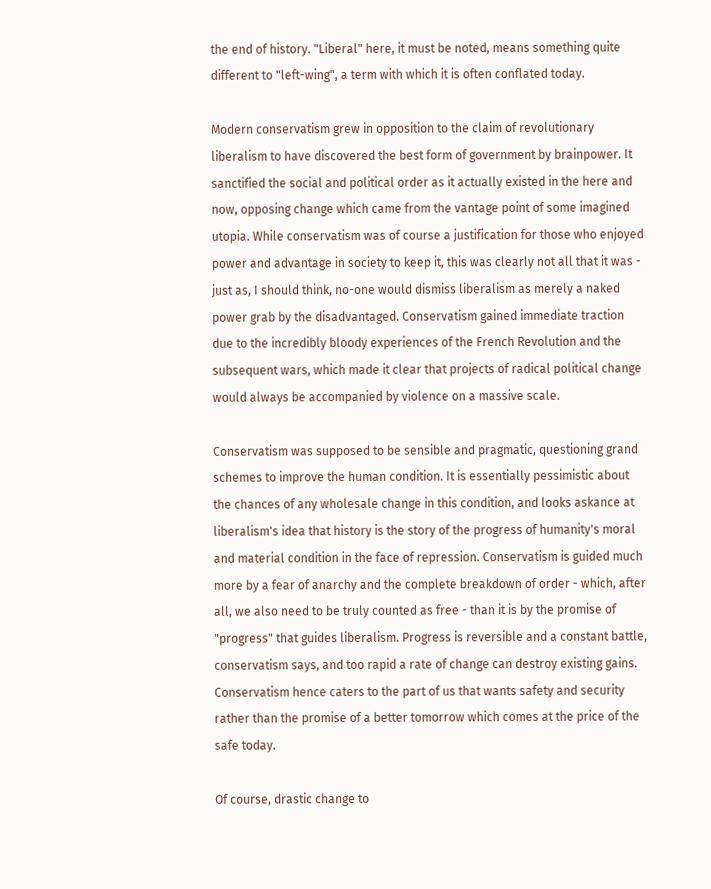the end of history. "Liberal" here, it must be noted, means something quite different to "left-wing", a term with which it is often conflated today.

Modern conservatism grew in opposition to the claim of revolutionary liberalism to have discovered the best form of government by brainpower. It sanctified the social and political order as it actually existed in the here and now, opposing change which came from the vantage point of some imagined utopia. While conservatism was of course a justification for those who enjoyed power and advantage in society to keep it, this was clearly not all that it was - just as, I should think, no-one would dismiss liberalism as merely a naked power grab by the disadvantaged. Conservatism gained immediate traction due to the incredibly bloody experiences of the French Revolution and the subsequent wars, which made it clear that projects of radical political change would always be accompanied by violence on a massive scale.

Conservatism was supposed to be sensible and pragmatic, questioning grand schemes to improve the human condition. It is essentially pessimistic about the chances of any wholesale change in this condition, and looks askance at liberalism's idea that history is the story of the progress of humanity's moral and material condition in the face of repression. Conservatism is guided much more by a fear of anarchy and the complete breakdown of order - which, after all, we also need to be truly counted as free - than it is by the promise of "progress" that guides liberalism. Progress is reversible and a constant battle, conservatism says, and too rapid a rate of change can destroy existing gains. Conservatism hence caters to the part of us that wants safety and security rather than the promise of a better tomorrow which comes at the price of the safe today.

Of course, drastic change to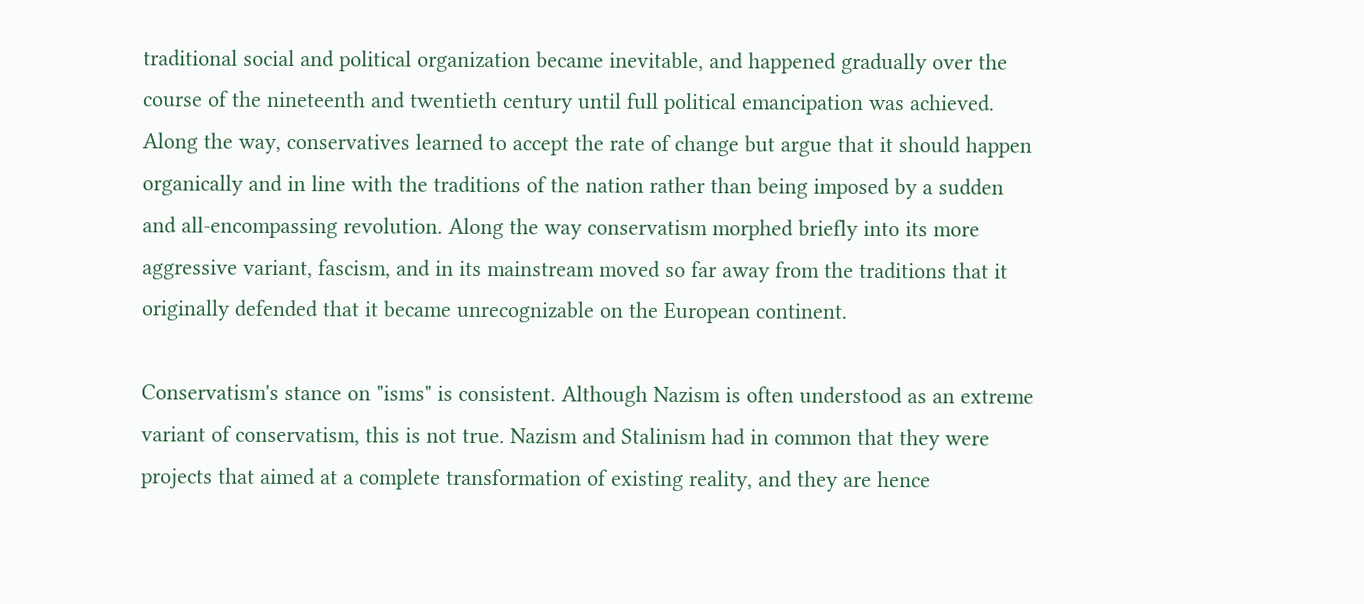traditional social and political organization became inevitable, and happened gradually over the course of the nineteenth and twentieth century until full political emancipation was achieved. Along the way, conservatives learned to accept the rate of change but argue that it should happen organically and in line with the traditions of the nation rather than being imposed by a sudden and all-encompassing revolution. Along the way conservatism morphed briefly into its more aggressive variant, fascism, and in its mainstream moved so far away from the traditions that it originally defended that it became unrecognizable on the European continent.

Conservatism's stance on "isms" is consistent. Although Nazism is often understood as an extreme variant of conservatism, this is not true. Nazism and Stalinism had in common that they were projects that aimed at a complete transformation of existing reality, and they are hence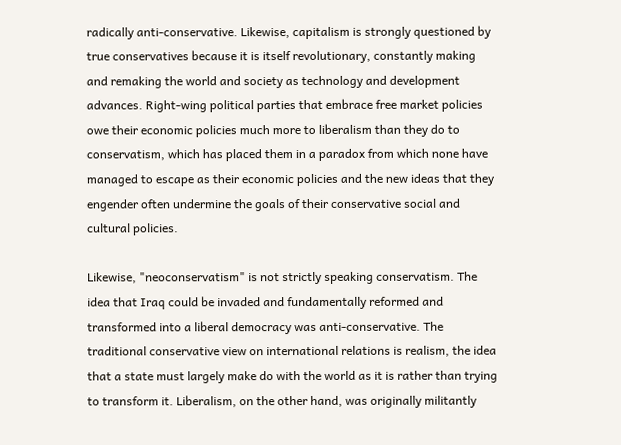radically anti-conservative. Likewise, capitalism is strongly questioned by true conservatives because it is itself revolutionary, constantly making and remaking the world and society as technology and development advances. Right-wing political parties that embrace free market policies owe their economic policies much more to liberalism than they do to conservatism, which has placed them in a paradox from which none have managed to escape as their economic policies and the new ideas that they engender often undermine the goals of their conservative social and cultural policies.

Likewise, "neoconservatism" is not strictly speaking conservatism. The idea that Iraq could be invaded and fundamentally reformed and transformed into a liberal democracy was anti-conservative. The traditional conservative view on international relations is realism, the idea that a state must largely make do with the world as it is rather than trying to transform it. Liberalism, on the other hand, was originally militantly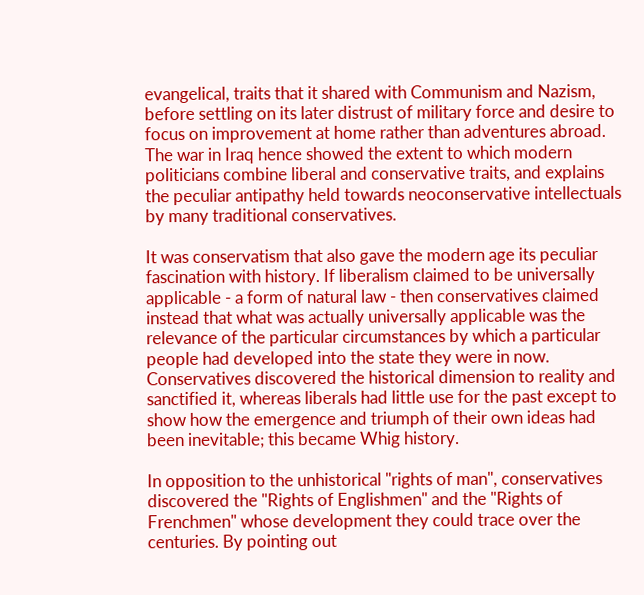evangelical, traits that it shared with Communism and Nazism, before settling on its later distrust of military force and desire to focus on improvement at home rather than adventures abroad. The war in Iraq hence showed the extent to which modern politicians combine liberal and conservative traits, and explains the peculiar antipathy held towards neoconservative intellectuals by many traditional conservatives.

It was conservatism that also gave the modern age its peculiar fascination with history. If liberalism claimed to be universally applicable - a form of natural law - then conservatives claimed instead that what was actually universally applicable was the relevance of the particular circumstances by which a particular people had developed into the state they were in now. Conservatives discovered the historical dimension to reality and sanctified it, whereas liberals had little use for the past except to show how the emergence and triumph of their own ideas had been inevitable; this became Whig history.

In opposition to the unhistorical "rights of man", conservatives discovered the "Rights of Englishmen" and the "Rights of Frenchmen" whose development they could trace over the centuries. By pointing out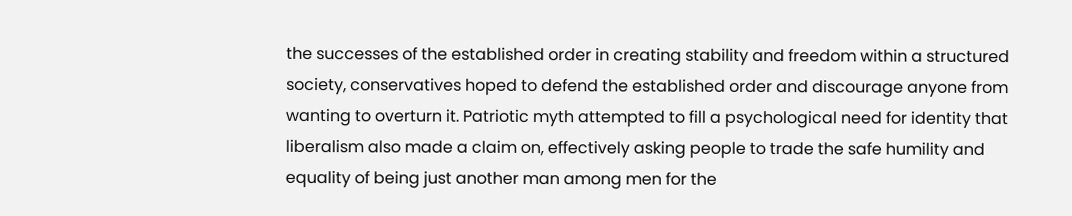the successes of the established order in creating stability and freedom within a structured society, conservatives hoped to defend the established order and discourage anyone from wanting to overturn it. Patriotic myth attempted to fill a psychological need for identity that liberalism also made a claim on, effectively asking people to trade the safe humility and equality of being just another man among men for the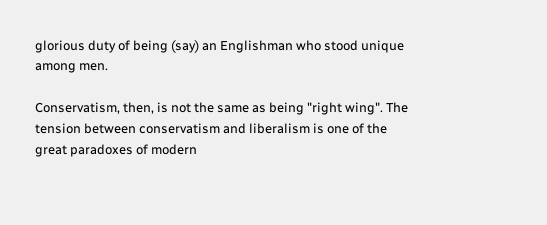glorious duty of being (say) an Englishman who stood unique among men.

Conservatism, then, is not the same as being "right wing". The tension between conservatism and liberalism is one of the great paradoxes of modern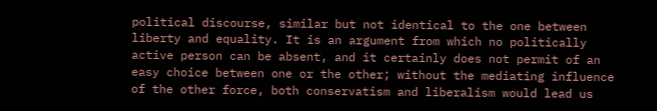political discourse, similar but not identical to the one between liberty and equality. It is an argument from which no politically active person can be absent, and it certainly does not permit of an easy choice between one or the other; without the mediating influence of the other force, both conservatism and liberalism would lead us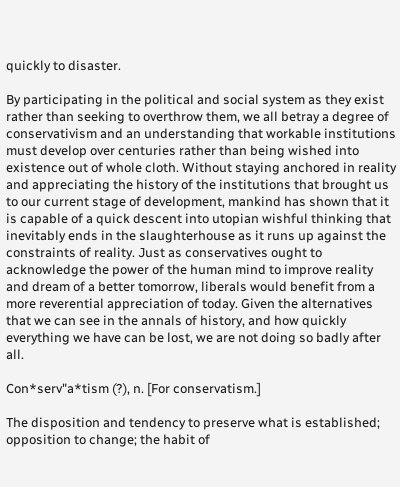quickly to disaster.

By participating in the political and social system as they exist rather than seeking to overthrow them, we all betray a degree of conservativism and an understanding that workable institutions must develop over centuries rather than being wished into existence out of whole cloth. Without staying anchored in reality and appreciating the history of the institutions that brought us to our current stage of development, mankind has shown that it is capable of a quick descent into utopian wishful thinking that inevitably ends in the slaughterhouse as it runs up against the constraints of reality. Just as conservatives ought to acknowledge the power of the human mind to improve reality and dream of a better tomorrow, liberals would benefit from a more reverential appreciation of today. Given the alternatives that we can see in the annals of history, and how quickly everything we have can be lost, we are not doing so badly after all.

Con*serv"a*tism (?), n. [For conservatism.]

The disposition and tendency to preserve what is established; opposition to change; the habit of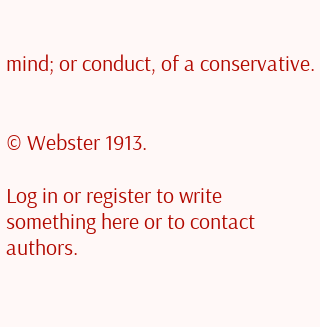mind; or conduct, of a conservative.


© Webster 1913.

Log in or register to write something here or to contact authors.